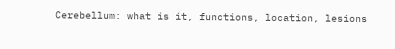Cerebellum: what is it, functions, location, lesions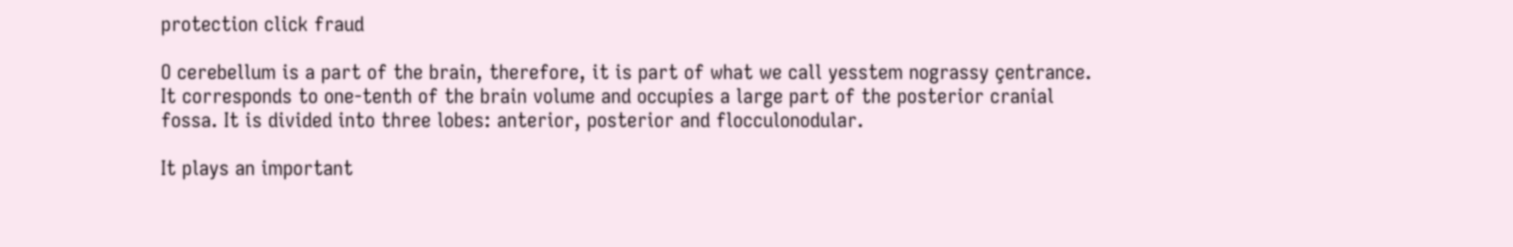protection click fraud

O cerebellum is a part of the brain, therefore, it is part of what we call yesstem nograssy çentrance. It corresponds to one-tenth of the brain volume and occupies a large part of the posterior cranial fossa. It is divided into three lobes: anterior, posterior and flocculonodular.

It plays an important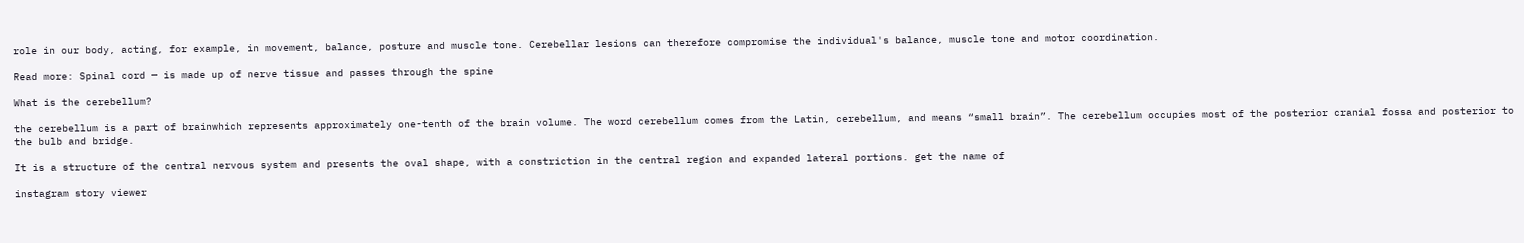role in our body, acting, for example, in movement, balance, posture and muscle tone. Cerebellar lesions can therefore compromise the individual's balance, muscle tone and motor coordination.

Read more: Spinal cord — is made up of nerve tissue and passes through the spine

What is the cerebellum?

the cerebellum is a part of brainwhich represents approximately one-tenth of the brain volume. The word cerebellum comes from the Latin, cerebellum, and means “small brain”. The cerebellum occupies most of the posterior cranial fossa and posterior to the bulb and bridge.

It is a structure of the central nervous system and presents the oval shape, with a constriction in the central region and expanded lateral portions. get the name of

instagram story viewer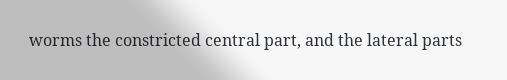worms the constricted central part, and the lateral parts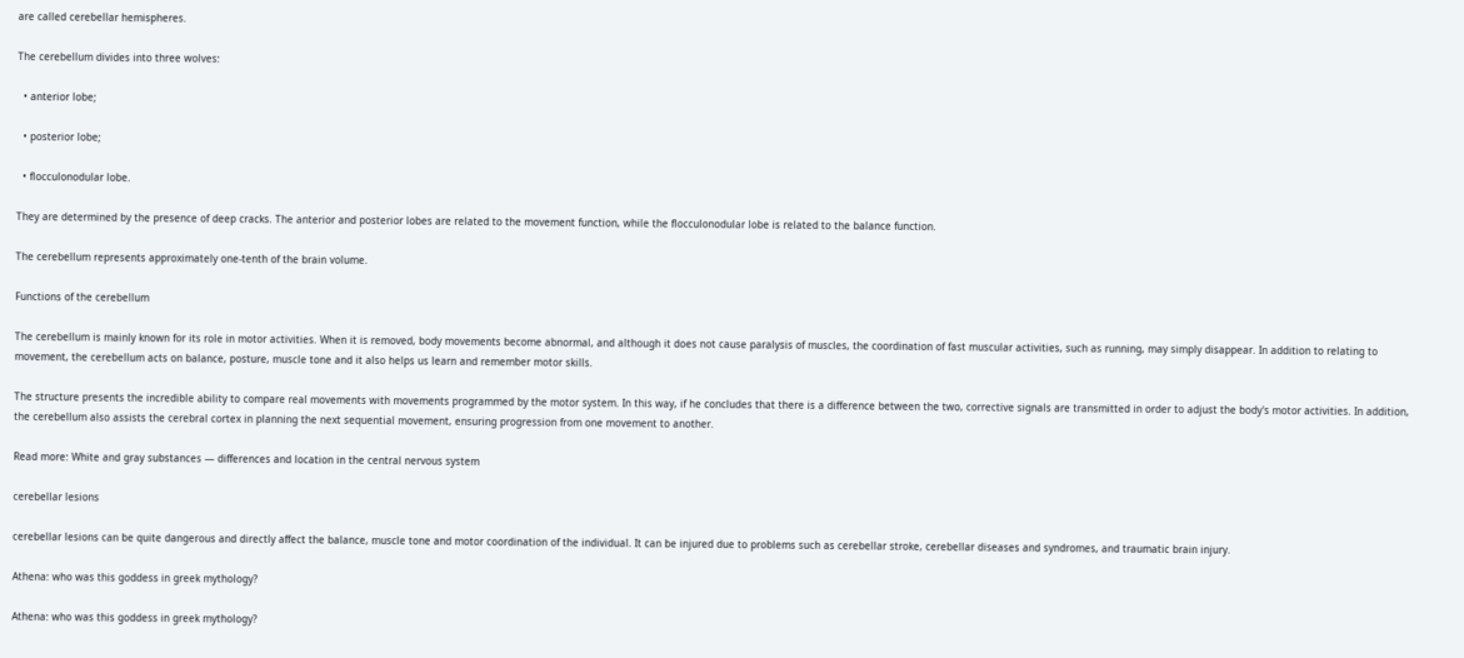are called cerebellar hemispheres.

The cerebellum divides into three wolves:

  • anterior lobe;

  • posterior lobe;

  • flocculonodular lobe.

They are determined by the presence of deep cracks. The anterior and posterior lobes are related to the movement function, while the flocculonodular lobe is related to the balance function.

The cerebellum represents approximately one-tenth of the brain volume.

Functions of the cerebellum

The cerebellum is mainly known for its role in motor activities. When it is removed, body movements become abnormal, and although it does not cause paralysis of muscles, the coordination of fast muscular activities, such as running, may simply disappear. In addition to relating to movement, the cerebellum acts on balance, posture, muscle tone and it also helps us learn and remember motor skills.

The structure presents the incredible ability to compare real movements with movements programmed by the motor system. In this way, if he concludes that there is a difference between the two, corrective signals are transmitted in order to adjust the body's motor activities. In addition, the cerebellum also assists the cerebral cortex in planning the next sequential movement, ensuring progression from one movement to another.

Read more: White and gray substances — differences and location in the central nervous system

cerebellar lesions

cerebellar lesions can be quite dangerous and directly affect the balance, muscle tone and motor coordination of the individual. It can be injured due to problems such as cerebellar stroke, cerebellar diseases and syndromes, and traumatic brain injury.

Athena: who was this goddess in greek mythology?

Athena: who was this goddess in greek mythology?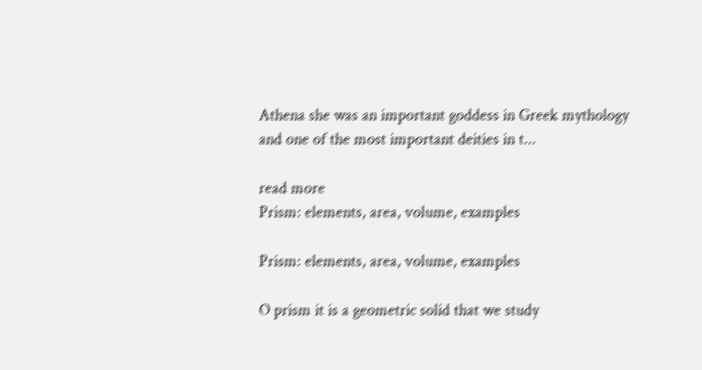Athena she was an important goddess in Greek mythology and one of the most important deities in t...

read more
Prism: elements, area, volume, examples

Prism: elements, area, volume, examples

O prism it is a geometric solid that we study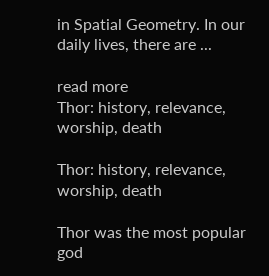in Spatial Geometry. In our daily lives, there are ...

read more
Thor: history, relevance, worship, death

Thor: history, relevance, worship, death

Thor was the most popular god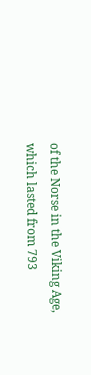of the Norse in the Viking Age, which lasted from 793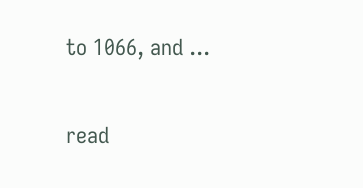to 1066, and ...

read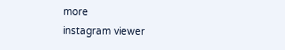more
instagram viewer